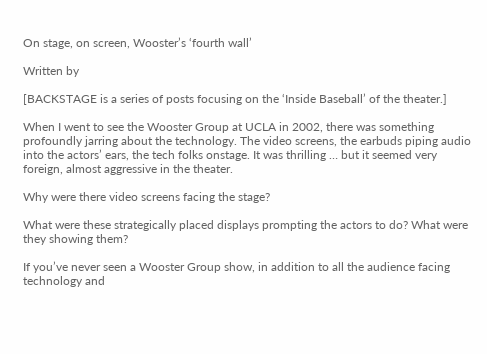On stage, on screen, Wooster’s ‘fourth wall’

Written by

[BACKSTAGE is a series of posts focusing on the ‘Inside Baseball’ of the theater.]

When I went to see the Wooster Group at UCLA in 2002, there was something profoundly jarring about the technology. The video screens, the earbuds piping audio into the actors’ ears, the tech folks onstage. It was thrilling … but it seemed very foreign, almost aggressive in the theater.

Why were there video screens facing the stage?

What were these strategically placed displays prompting the actors to do? What were they showing them?

If you’ve never seen a Wooster Group show, in addition to all the audience facing technology and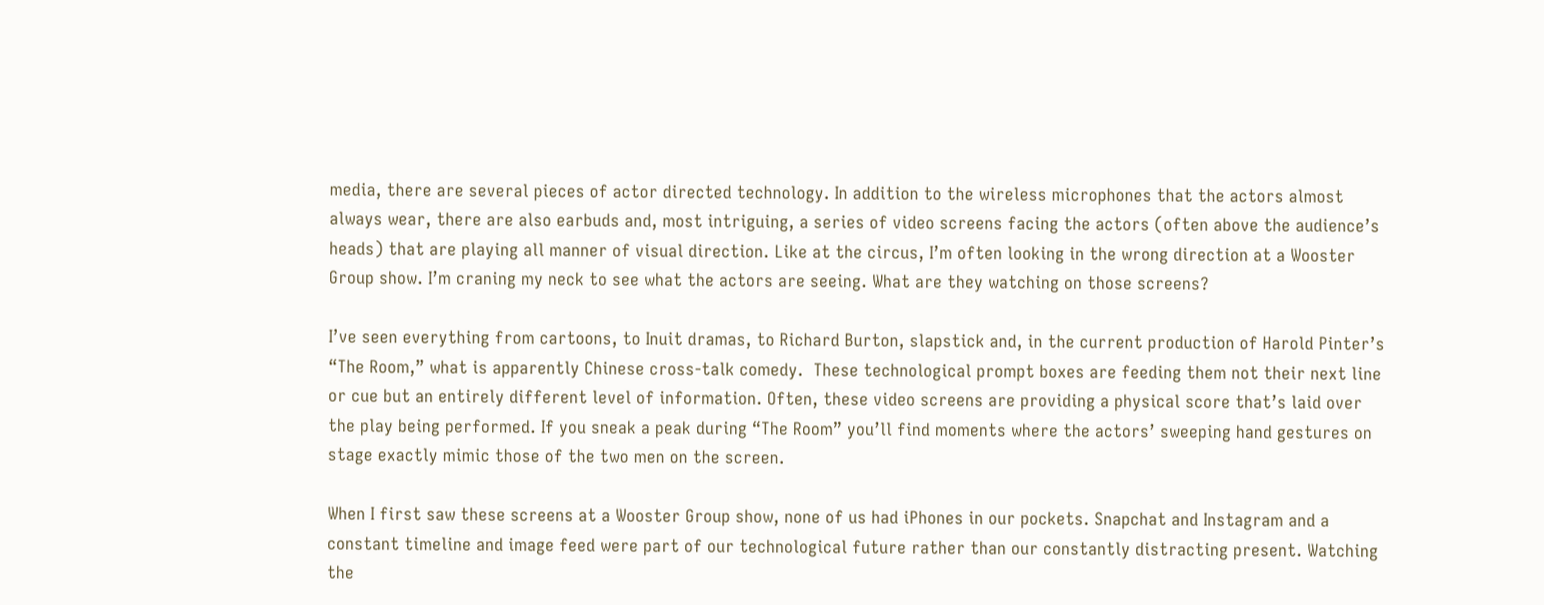media, there are several pieces of actor directed technology. In addition to the wireless microphones that the actors almost always wear, there are also earbuds and, most intriguing, a series of video screens facing the actors (often above the audience’s heads) that are playing all manner of visual direction. Like at the circus, I’m often looking in the wrong direction at a Wooster Group show. I’m craning my neck to see what the actors are seeing. What are they watching on those screens?

I’ve seen everything from cartoons, to Inuit dramas, to Richard Burton, slapstick and, in the current production of Harold Pinter’s “The Room,” what is apparently Chinese cross-talk comedy.  These technological prompt boxes are feeding them not their next line or cue but an entirely different level of information. Often, these video screens are providing a physical score that’s laid over the play being performed. If you sneak a peak during “The Room” you’ll find moments where the actors’ sweeping hand gestures on stage exactly mimic those of the two men on the screen.

When I first saw these screens at a Wooster Group show, none of us had iPhones in our pockets. Snapchat and Instagram and a constant timeline and image feed were part of our technological future rather than our constantly distracting present. Watching the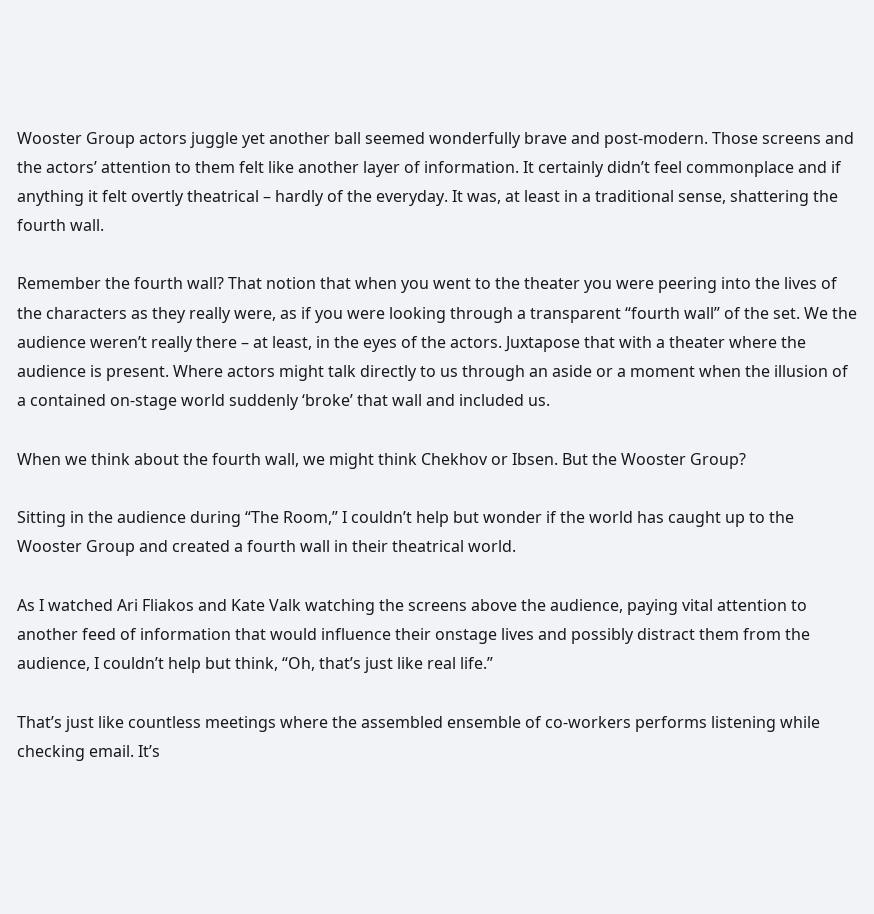Wooster Group actors juggle yet another ball seemed wonderfully brave and post-modern. Those screens and the actors’ attention to them felt like another layer of information. It certainly didn’t feel commonplace and if anything it felt overtly theatrical – hardly of the everyday. It was, at least in a traditional sense, shattering the fourth wall.

Remember the fourth wall? That notion that when you went to the theater you were peering into the lives of the characters as they really were, as if you were looking through a transparent “fourth wall” of the set. We the audience weren’t really there – at least, in the eyes of the actors. Juxtapose that with a theater where the audience is present. Where actors might talk directly to us through an aside or a moment when the illusion of a contained on-stage world suddenly ‘broke’ that wall and included us.

When we think about the fourth wall, we might think Chekhov or Ibsen. But the Wooster Group?

Sitting in the audience during “The Room,” I couldn’t help but wonder if the world has caught up to the Wooster Group and created a fourth wall in their theatrical world.

As I watched Ari Fliakos and Kate Valk watching the screens above the audience, paying vital attention to another feed of information that would influence their onstage lives and possibly distract them from the audience, I couldn’t help but think, “Oh, that’s just like real life.”

That’s just like countless meetings where the assembled ensemble of co-workers performs listening while checking email. It’s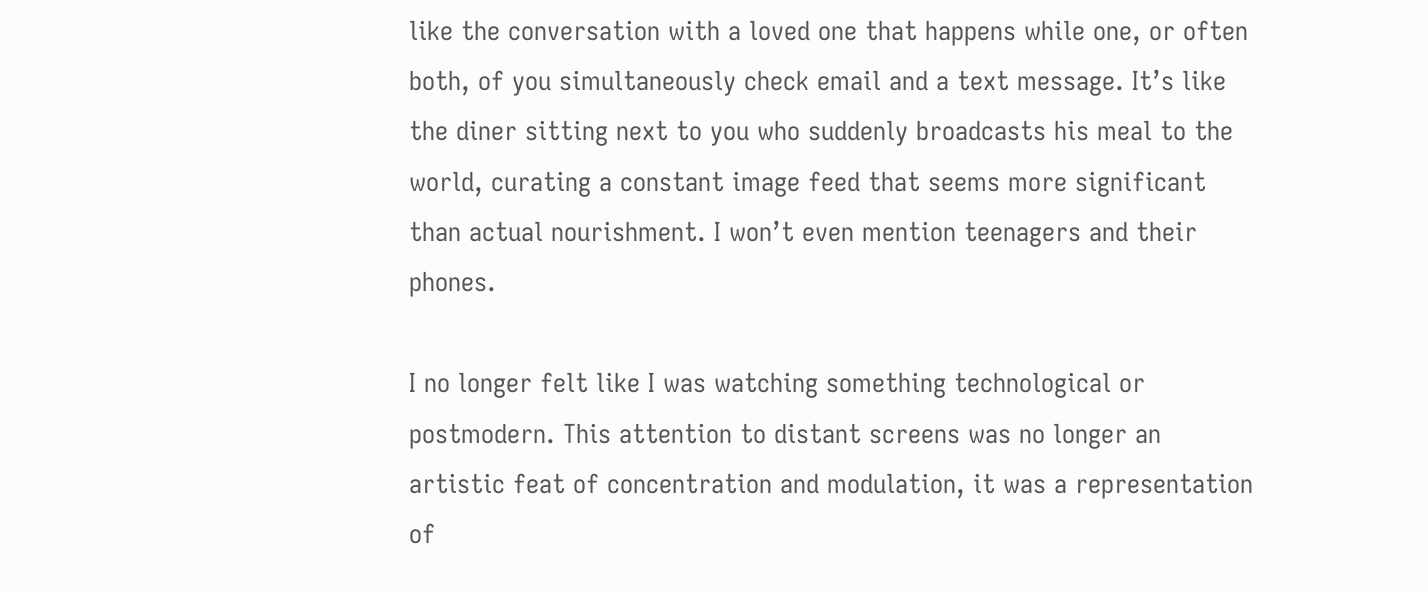like the conversation with a loved one that happens while one, or often both, of you simultaneously check email and a text message. It’s like the diner sitting next to you who suddenly broadcasts his meal to the world, curating a constant image feed that seems more significant than actual nourishment. I won’t even mention teenagers and their phones.

I no longer felt like I was watching something technological or postmodern. This attention to distant screens was no longer an artistic feat of concentration and modulation, it was a representation of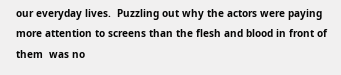our everyday lives.  Puzzling out why the actors were paying more attention to screens than the flesh and blood in front of them  was no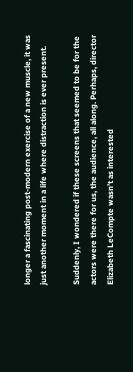longer a fascinating post-modern exercise of a new muscle, it was just another moment in a life where distraction is ever present.

Suddenly, I wondered if these screens that seemed to be for the actors were there for us, the audience, all along. Perhaps, director Elizabeth LeCompte wasn’t as interested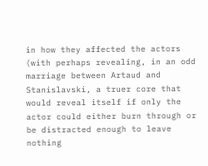in how they affected the actors (with perhaps revealing, in an odd marriage between Artaud and Stanislavski, a truer core that would reveal itself if only the actor could either burn through or be distracted enough to leave nothing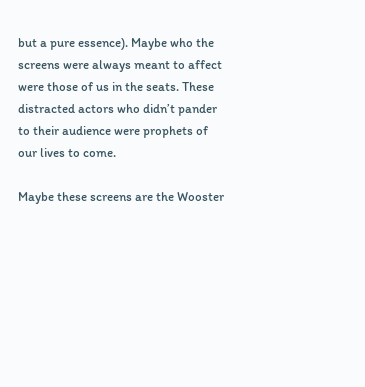but a pure essence). Maybe who the screens were always meant to affect were those of us in the seats. These distracted actors who didn’t pander to their audience were prophets of our lives to come.

Maybe these screens are the Wooster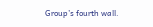Group’s fourth wall.